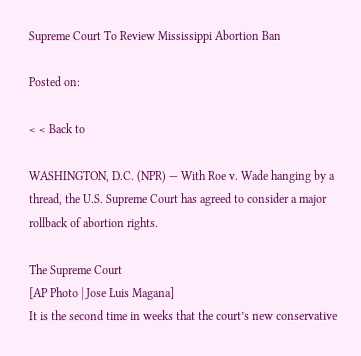Supreme Court To Review Mississippi Abortion Ban

Posted on:

< < Back to

WASHINGTON, D.C. (NPR) — With Roe v. Wade hanging by a thread, the U.S. Supreme Court has agreed to consider a major rollback of abortion rights.

The Supreme Court
[AP Photo | Jose Luis Magana]
It is the second time in weeks that the court’s new conservative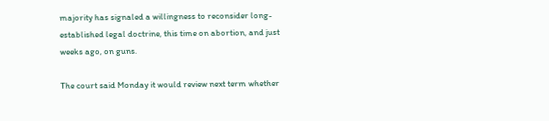majority has signaled a willingness to reconsider long-established legal doctrine, this time on abortion, and just weeks ago, on guns.

The court said Monday it would review next term whether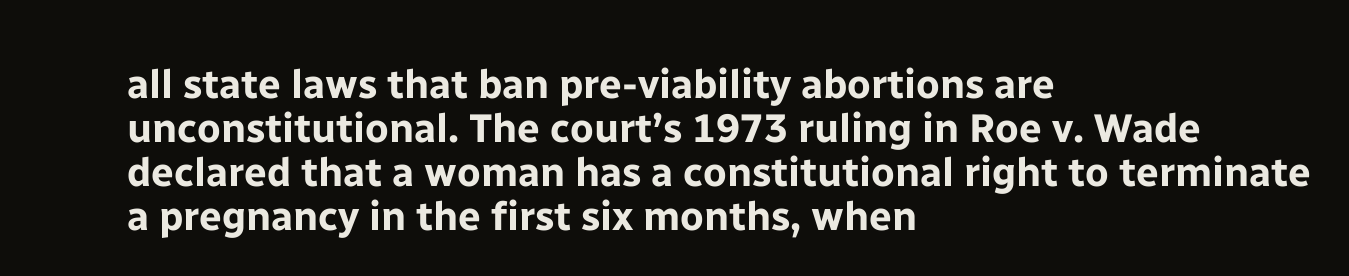all state laws that ban pre-viability abortions are unconstitutional. The court’s 1973 ruling in Roe v. Wade declared that a woman has a constitutional right to terminate a pregnancy in the first six months, when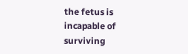the fetus is incapable of surviving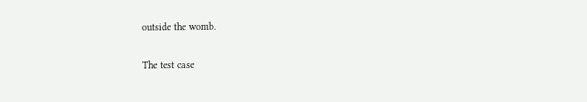outside the womb.

The test case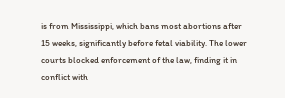is from Mississippi, which bans most abortions after 15 weeks, significantly before fetal viability. The lower courts blocked enforcement of the law, finding it in conflict with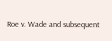Roe v. Wade and subsequent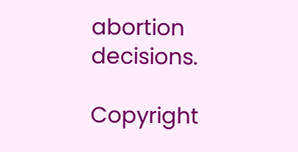abortion decisions.

Copyright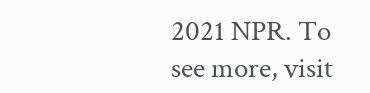2021 NPR. To see more, visit